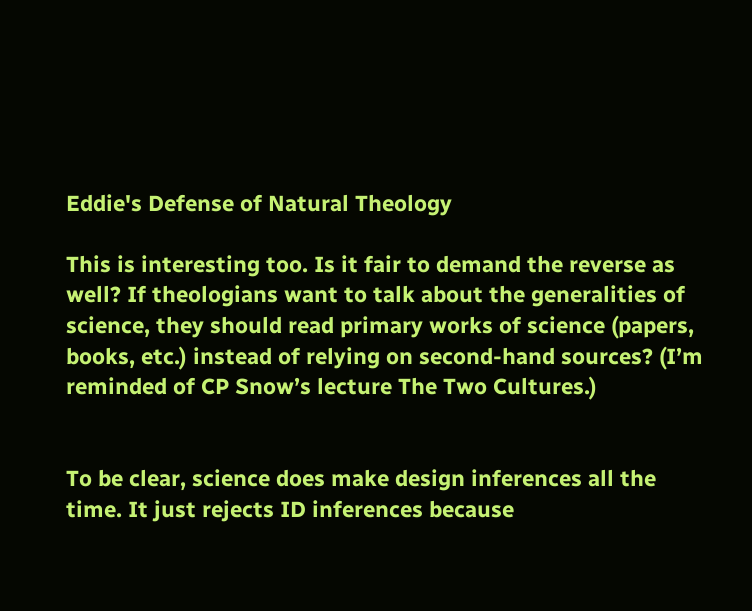Eddie's Defense of Natural Theology

This is interesting too. Is it fair to demand the reverse as well? If theologians want to talk about the generalities of science, they should read primary works of science (papers, books, etc.) instead of relying on second-hand sources? (I’m reminded of CP Snow’s lecture The Two Cultures.)


To be clear, science does make design inferences all the time. It just rejects ID inferences because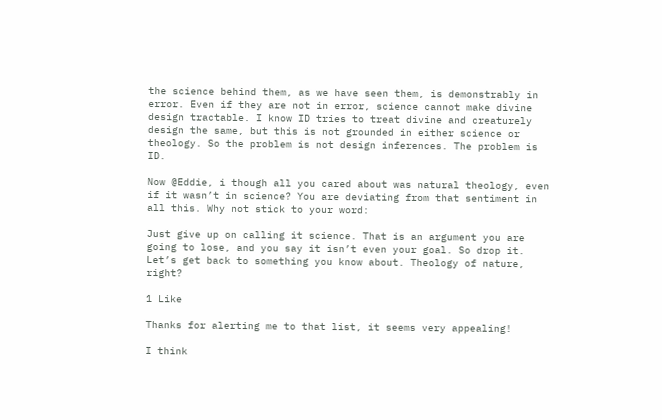the science behind them, as we have seen them, is demonstrably in error. Even if they are not in error, science cannot make divine design tractable. I know ID tries to treat divine and creaturely design the same, but this is not grounded in either science or theology. So the problem is not design inferences. The problem is ID.

Now @Eddie, i though all you cared about was natural theology, even if it wasn’t in science? You are deviating from that sentiment in all this. Why not stick to your word:

Just give up on calling it science. That is an argument you are going to lose, and you say it isn’t even your goal. So drop it. Let’s get back to something you know about. Theology of nature, right?

1 Like

Thanks for alerting me to that list, it seems very appealing!

I think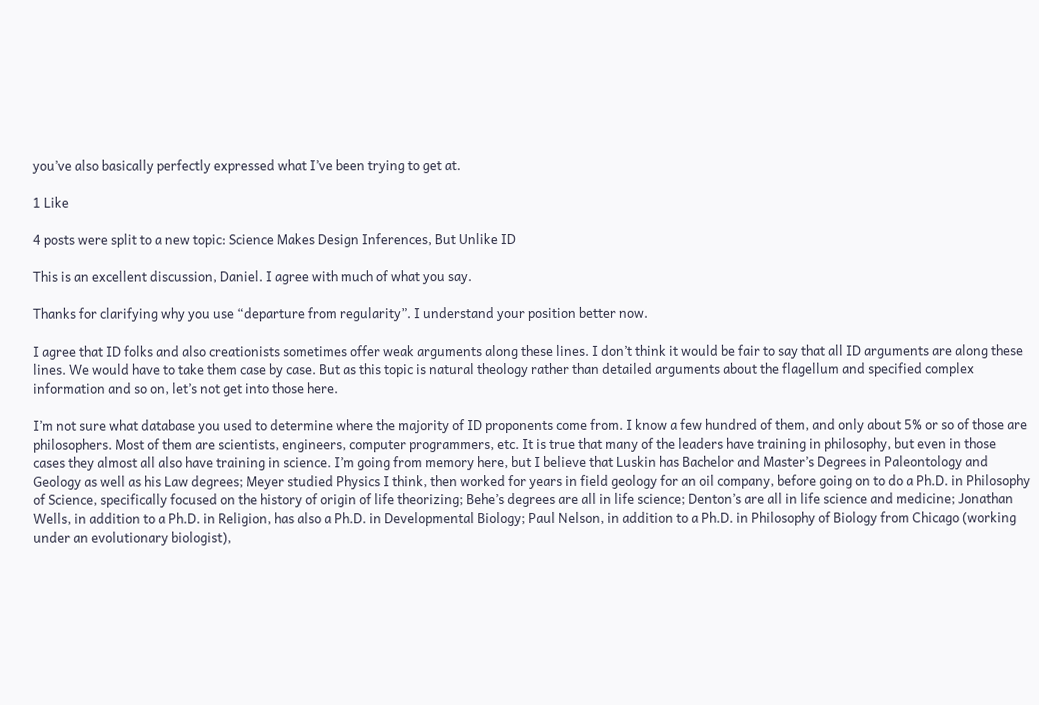you’ve also basically perfectly expressed what I’ve been trying to get at.

1 Like

4 posts were split to a new topic: Science Makes Design Inferences, But Unlike ID

This is an excellent discussion, Daniel. I agree with much of what you say.

Thanks for clarifying why you use “departure from regularity”. I understand your position better now.

I agree that ID folks and also creationists sometimes offer weak arguments along these lines. I don’t think it would be fair to say that all ID arguments are along these lines. We would have to take them case by case. But as this topic is natural theology rather than detailed arguments about the flagellum and specified complex information and so on, let’s not get into those here.

I’m not sure what database you used to determine where the majority of ID proponents come from. I know a few hundred of them, and only about 5% or so of those are philosophers. Most of them are scientists, engineers, computer programmers, etc. It is true that many of the leaders have training in philosophy, but even in those cases they almost all also have training in science. I’m going from memory here, but I believe that Luskin has Bachelor and Master’s Degrees in Paleontology and Geology as well as his Law degrees; Meyer studied Physics I think, then worked for years in field geology for an oil company, before going on to do a Ph.D. in Philosophy of Science, specifically focused on the history of origin of life theorizing; Behe’s degrees are all in life science; Denton’s are all in life science and medicine; Jonathan Wells, in addition to a Ph.D. in Religion, has also a Ph.D. in Developmental Biology; Paul Nelson, in addition to a Ph.D. in Philosophy of Biology from Chicago (working under an evolutionary biologist),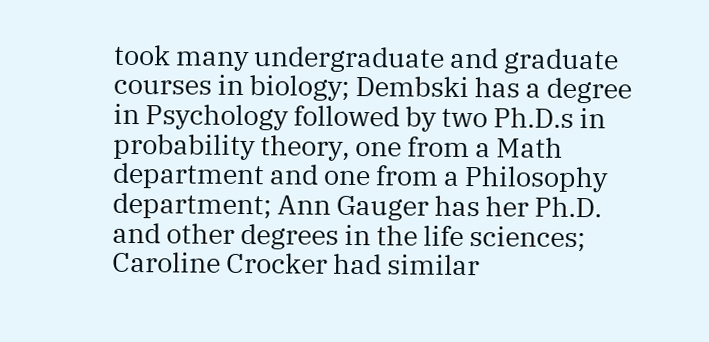took many undergraduate and graduate courses in biology; Dembski has a degree in Psychology followed by two Ph.D.s in probability theory, one from a Math department and one from a Philosophy department; Ann Gauger has her Ph.D. and other degrees in the life sciences; Caroline Crocker had similar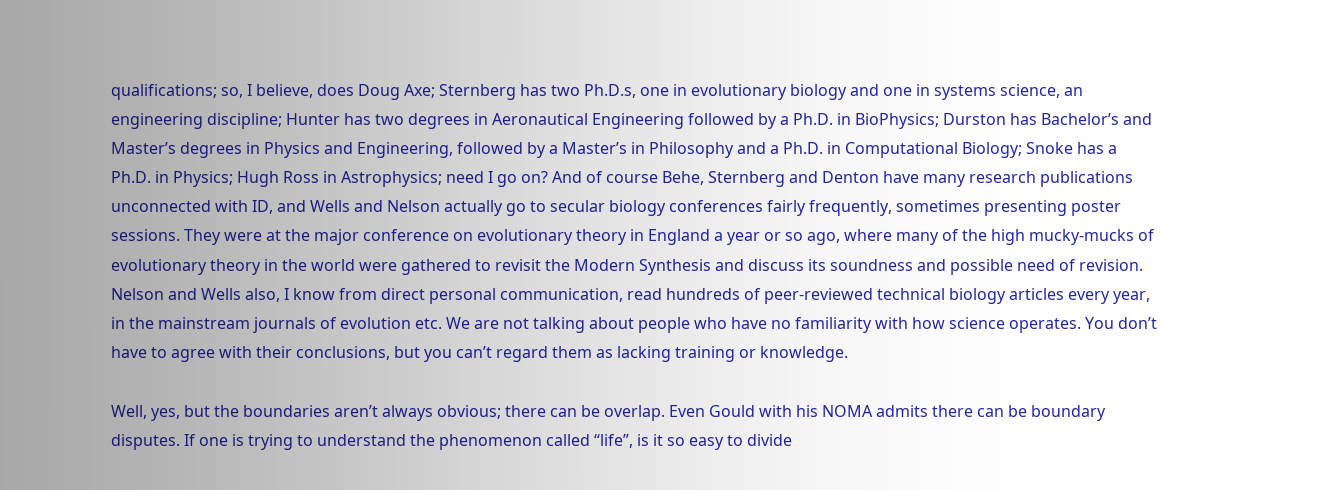qualifications; so, I believe, does Doug Axe; Sternberg has two Ph.D.s, one in evolutionary biology and one in systems science, an engineering discipline; Hunter has two degrees in Aeronautical Engineering followed by a Ph.D. in BioPhysics; Durston has Bachelor’s and Master’s degrees in Physics and Engineering, followed by a Master’s in Philosophy and a Ph.D. in Computational Biology; Snoke has a Ph.D. in Physics; Hugh Ross in Astrophysics; need I go on? And of course Behe, Sternberg and Denton have many research publications unconnected with ID, and Wells and Nelson actually go to secular biology conferences fairly frequently, sometimes presenting poster sessions. They were at the major conference on evolutionary theory in England a year or so ago, where many of the high mucky-mucks of evolutionary theory in the world were gathered to revisit the Modern Synthesis and discuss its soundness and possible need of revision. Nelson and Wells also, I know from direct personal communication, read hundreds of peer-reviewed technical biology articles every year, in the mainstream journals of evolution etc. We are not talking about people who have no familiarity with how science operates. You don’t have to agree with their conclusions, but you can’t regard them as lacking training or knowledge.

Well, yes, but the boundaries aren’t always obvious; there can be overlap. Even Gould with his NOMA admits there can be boundary disputes. If one is trying to understand the phenomenon called “life”, is it so easy to divide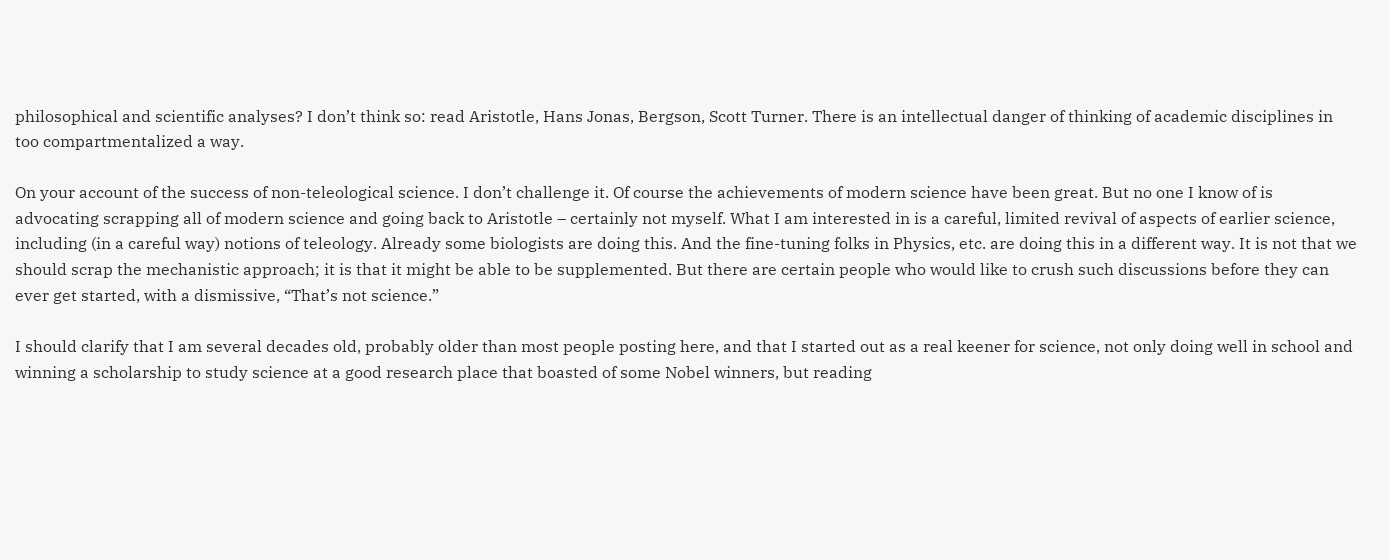philosophical and scientific analyses? I don’t think so: read Aristotle, Hans Jonas, Bergson, Scott Turner. There is an intellectual danger of thinking of academic disciplines in too compartmentalized a way.

On your account of the success of non-teleological science. I don’t challenge it. Of course the achievements of modern science have been great. But no one I know of is advocating scrapping all of modern science and going back to Aristotle – certainly not myself. What I am interested in is a careful, limited revival of aspects of earlier science, including (in a careful way) notions of teleology. Already some biologists are doing this. And the fine-tuning folks in Physics, etc. are doing this in a different way. It is not that we should scrap the mechanistic approach; it is that it might be able to be supplemented. But there are certain people who would like to crush such discussions before they can ever get started, with a dismissive, “That’s not science.”

I should clarify that I am several decades old, probably older than most people posting here, and that I started out as a real keener for science, not only doing well in school and winning a scholarship to study science at a good research place that boasted of some Nobel winners, but reading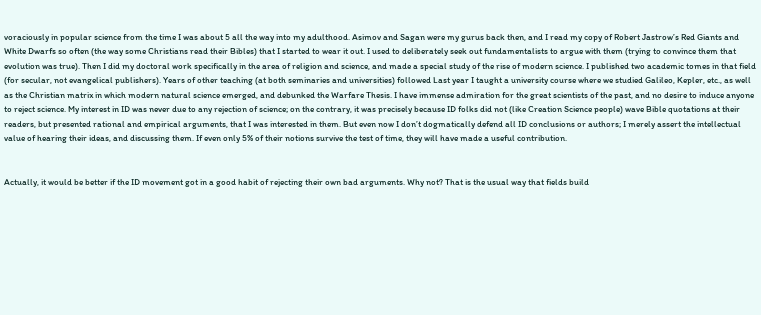voraciously in popular science from the time I was about 5 all the way into my adulthood. Asimov and Sagan were my gurus back then, and I read my copy of Robert Jastrow’s Red Giants and White Dwarfs so often (the way some Christians read their Bibles) that I started to wear it out. I used to deliberately seek out fundamentalists to argue with them (trying to convince them that evolution was true). Then I did my doctoral work specifically in the area of religion and science, and made a special study of the rise of modern science. I published two academic tomes in that field (for secular, not evangelical publishers). Years of other teaching (at both seminaries and universities) followed Last year I taught a university course where we studied Galileo, Kepler, etc., as well as the Christian matrix in which modern natural science emerged, and debunked the Warfare Thesis. I have immense admiration for the great scientists of the past, and no desire to induce anyone to reject science. My interest in ID was never due to any rejection of science; on the contrary, it was precisely because ID folks did not (like Creation Science people) wave Bible quotations at their readers, but presented rational and empirical arguments, that I was interested in them. But even now I don’t dogmatically defend all ID conclusions or authors; I merely assert the intellectual value of hearing their ideas, and discussing them. If even only 5% of their notions survive the test of time, they will have made a useful contribution.


Actually, it would be better if the ID movement got in a good habit of rejecting their own bad arguments. Why not? That is the usual way that fields build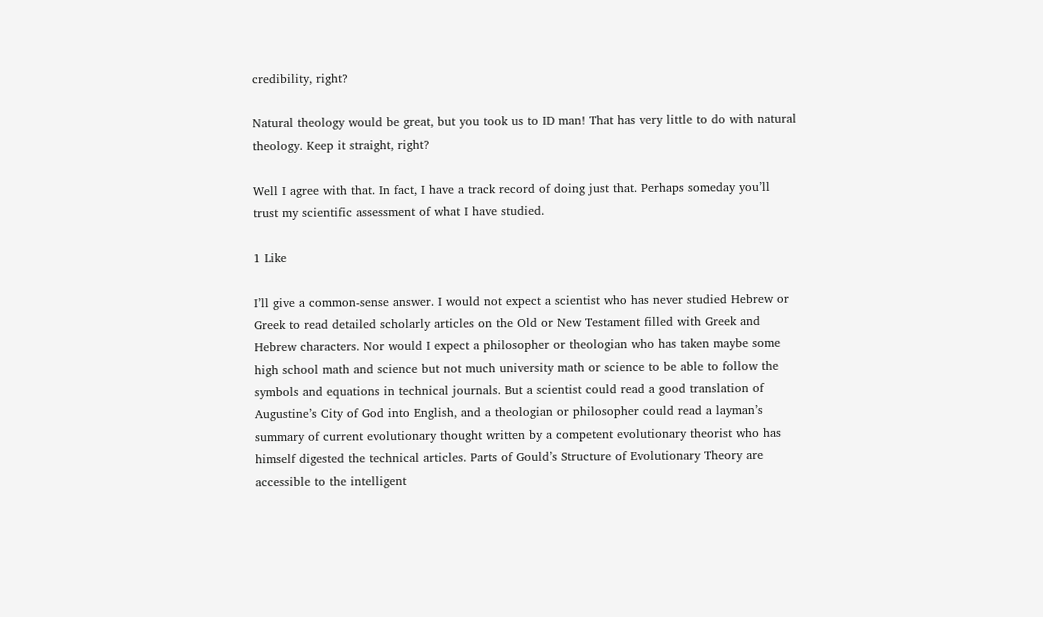credibility, right?

Natural theology would be great, but you took us to ID man! That has very little to do with natural theology. Keep it straight, right?

Well I agree with that. In fact, I have a track record of doing just that. Perhaps someday you’ll trust my scientific assessment of what I have studied.

1 Like

I’ll give a common-sense answer. I would not expect a scientist who has never studied Hebrew or Greek to read detailed scholarly articles on the Old or New Testament filled with Greek and Hebrew characters. Nor would I expect a philosopher or theologian who has taken maybe some high school math and science but not much university math or science to be able to follow the symbols and equations in technical journals. But a scientist could read a good translation of Augustine’s City of God into English, and a theologian or philosopher could read a layman’s summary of current evolutionary thought written by a competent evolutionary theorist who has himself digested the technical articles. Parts of Gould’s Structure of Evolutionary Theory are accessible to the intelligent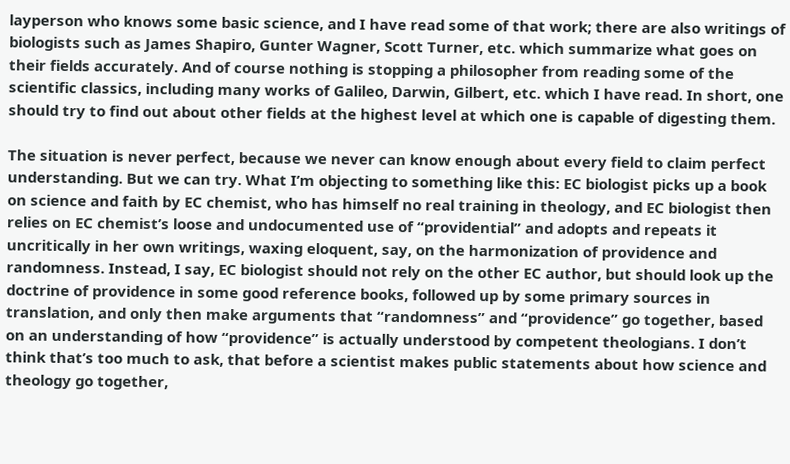layperson who knows some basic science, and I have read some of that work; there are also writings of biologists such as James Shapiro, Gunter Wagner, Scott Turner, etc. which summarize what goes on their fields accurately. And of course nothing is stopping a philosopher from reading some of the scientific classics, including many works of Galileo, Darwin, Gilbert, etc. which I have read. In short, one should try to find out about other fields at the highest level at which one is capable of digesting them.

The situation is never perfect, because we never can know enough about every field to claim perfect understanding. But we can try. What I’m objecting to something like this: EC biologist picks up a book on science and faith by EC chemist, who has himself no real training in theology, and EC biologist then relies on EC chemist’s loose and undocumented use of “providential” and adopts and repeats it uncritically in her own writings, waxing eloquent, say, on the harmonization of providence and randomness. Instead, I say, EC biologist should not rely on the other EC author, but should look up the doctrine of providence in some good reference books, followed up by some primary sources in translation, and only then make arguments that “randomness” and “providence” go together, based on an understanding of how “providence” is actually understood by competent theologians. I don’t think that’s too much to ask, that before a scientist makes public statements about how science and theology go together,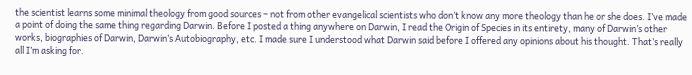the scientist learns some minimal theology from good sources – not from other evangelical scientists who don’t know any more theology than he or she does. I’ve made a point of doing the same thing regarding Darwin. Before I posted a thing anywhere on Darwin, I read the Origin of Species in its entirety, many of Darwin’s other works, biographies of Darwin, Darwin’s Autobiography, etc. I made sure I understood what Darwin said before I offered any opinions about his thought. That’s really all I’m asking for.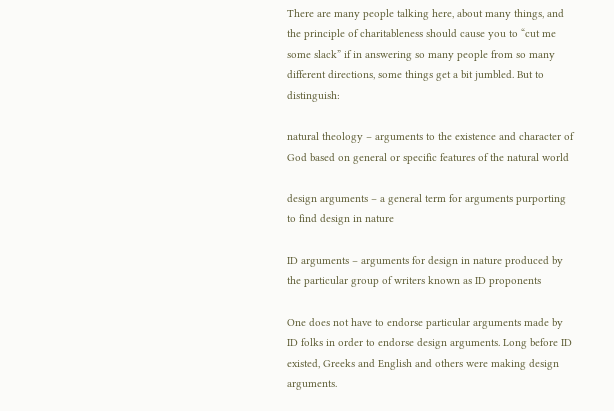There are many people talking here, about many things, and the principle of charitableness should cause you to “cut me some slack” if in answering so many people from so many different directions, some things get a bit jumbled. But to distinguish:

natural theology – arguments to the existence and character of God based on general or specific features of the natural world

design arguments – a general term for arguments purporting to find design in nature

ID arguments – arguments for design in nature produced by the particular group of writers known as ID proponents

One does not have to endorse particular arguments made by ID folks in order to endorse design arguments. Long before ID existed, Greeks and English and others were making design arguments.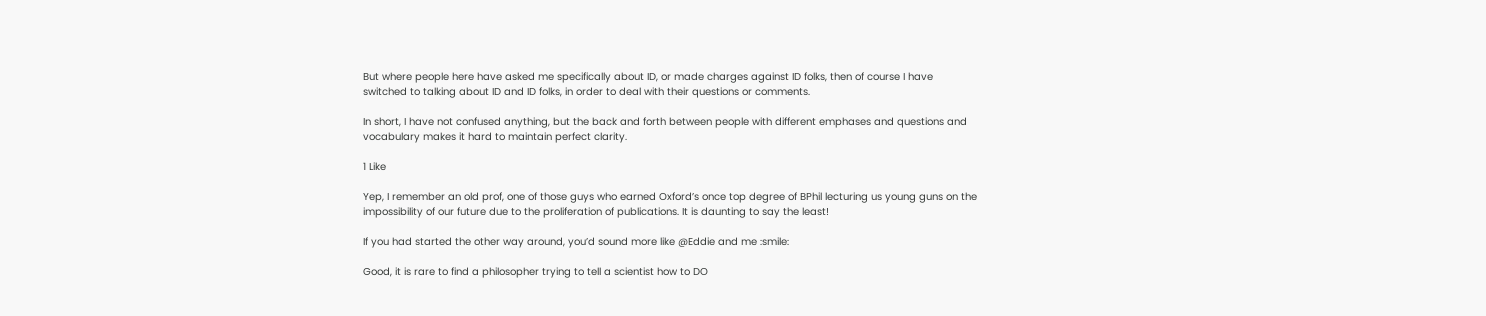But where people here have asked me specifically about ID, or made charges against ID folks, then of course I have switched to talking about ID and ID folks, in order to deal with their questions or comments.

In short, I have not confused anything, but the back and forth between people with different emphases and questions and vocabulary makes it hard to maintain perfect clarity.

1 Like

Yep, I remember an old prof, one of those guys who earned Oxford’s once top degree of BPhil lecturing us young guns on the impossibility of our future due to the proliferation of publications. It is daunting to say the least!

If you had started the other way around, you’d sound more like @Eddie and me :smile:

Good, it is rare to find a philosopher trying to tell a scientist how to DO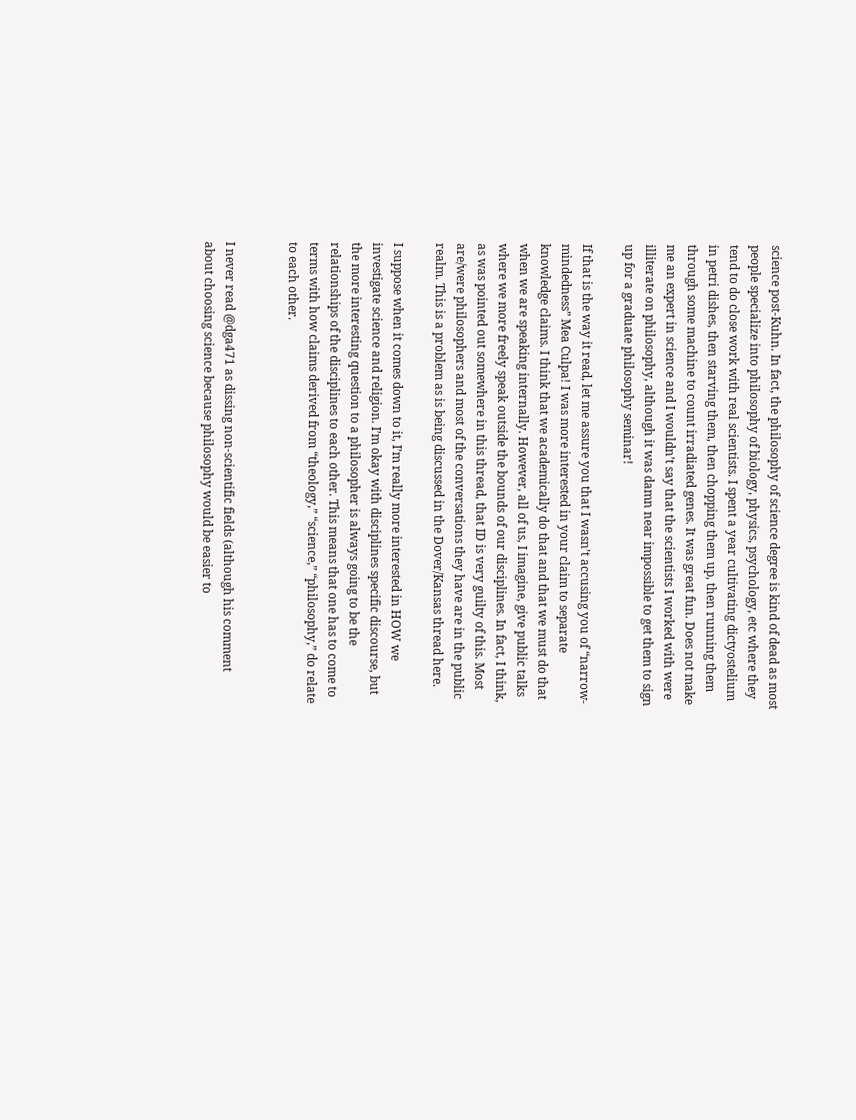science post-Kuhn. In fact, the philosophy of science degree is kind of dead as most people specialize into philosophy of biology, physics, psychology, etc where they tend to do close work with real scientists. I spent a year cultivating dictyostelium in petri dishes, then starving them, then chopping them up, then running them through some machine to count irradiated genes. It was great fun. Does not make me an expert in science and I wouldn’t say that the scientists I worked with were illiterate on philosophy, although it was damn near impossible to get them to sign up for a graduate philosophy seminar!

If that is the way it read, let me assure you that I wasn’t accusing you of “narrow-mindedness” Mea Culpa! I was more interested in your claim to separate knowledge claims. I think that we academically do that and that we must do that when we are speaking internally. However, all of us, I imagine, give public talks where we more freely speak outside the bounds of our disciplines. In fact, I think, as was pointed out somewhere in this thread, that ID is very guilty of this. Most are/were philosophers and most of the conversations they have are in the public realm. This is a problem as is being discussed in the Dover/Kansas thread here.

I suppose when it comes down to it, I’m really more interested in HOW we investigate science and religion. I’m okay with disciplines specific discourse, but the more interesting question to a philosopher is always going to be the relationships of the disciplines to each other. This means that one has to come to terms with how claims derived from “theology,” “science,” “philosophy,” do relate to each other.


I never read @dga471 as dissing non-scientific fields (although his comment about choosing science because philosophy would be easier to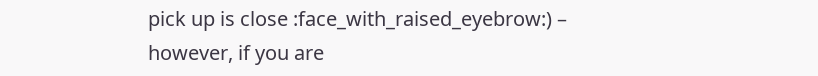pick up is close :face_with_raised_eyebrow:) – however, if you are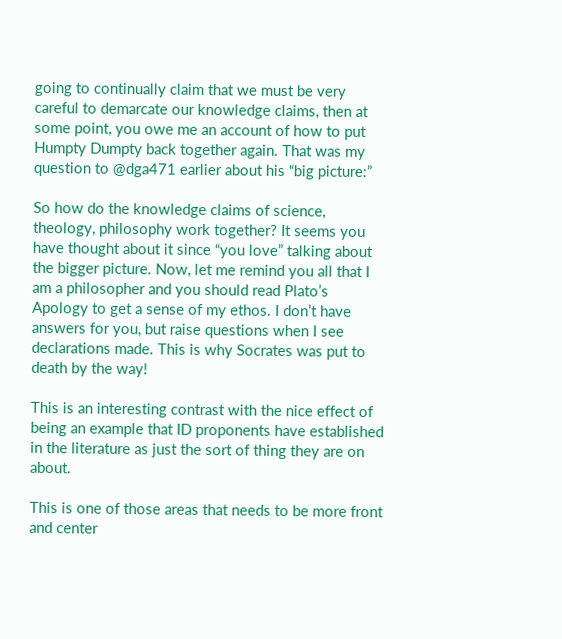going to continually claim that we must be very careful to demarcate our knowledge claims, then at some point, you owe me an account of how to put Humpty Dumpty back together again. That was my question to @dga471 earlier about his “big picture:”

So how do the knowledge claims of science, theology, philosophy work together? It seems you have thought about it since “you love” talking about the bigger picture. Now, let me remind you all that I am a philosopher and you should read Plato’s Apology to get a sense of my ethos. I don’t have answers for you, but raise questions when I see declarations made. This is why Socrates was put to death by the way!

This is an interesting contrast with the nice effect of being an example that ID proponents have established in the literature as just the sort of thing they are on about.

This is one of those areas that needs to be more front and center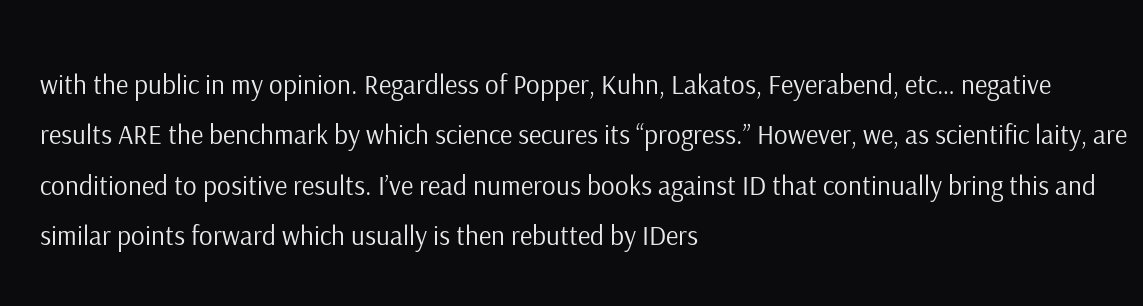with the public in my opinion. Regardless of Popper, Kuhn, Lakatos, Feyerabend, etc… negative results ARE the benchmark by which science secures its “progress.” However, we, as scientific laity, are conditioned to positive results. I’ve read numerous books against ID that continually bring this and similar points forward which usually is then rebutted by IDers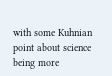with some Kuhnian point about science being more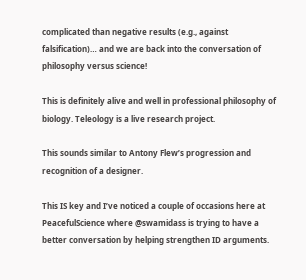complicated than negative results (e.g., against falsification)… and we are back into the conversation of philosophy versus science!

This is definitely alive and well in professional philosophy of biology. Teleology is a live research project.

This sounds similar to Antony Flew’s progression and recognition of a designer.

This IS key and I’ve noticed a couple of occasions here at PeacefulScience where @swamidass is trying to have a better conversation by helping strengthen ID arguments.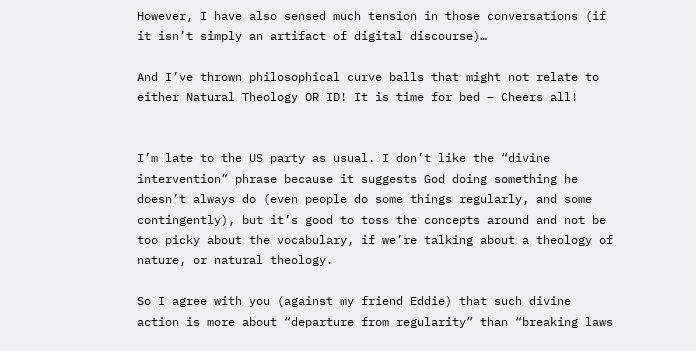However, I have also sensed much tension in those conversations (if it isn’t simply an artifact of digital discourse)…

And I’ve thrown philosophical curve balls that might not relate to either Natural Theology OR ID! It is time for bed – Cheers all!


I’m late to the US party as usual. I don’t like the “divine intervention” phrase because it suggests God doing something he doesn’t always do (even people do some things regularly, and some contingently), but it’s good to toss the concepts around and not be too picky about the vocabulary, if we’re talking about a theology of nature, or natural theology.

So I agree with you (against my friend Eddie) that such divine action is more about “departure from regularity” than “breaking laws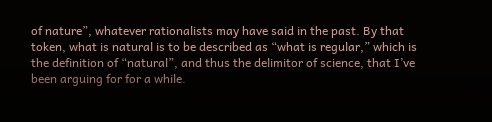of nature”, whatever rationalists may have said in the past. By that token, what is natural is to be described as “what is regular,” which is the definition of “natural”, and thus the delimitor of science, that I’ve been arguing for for a while.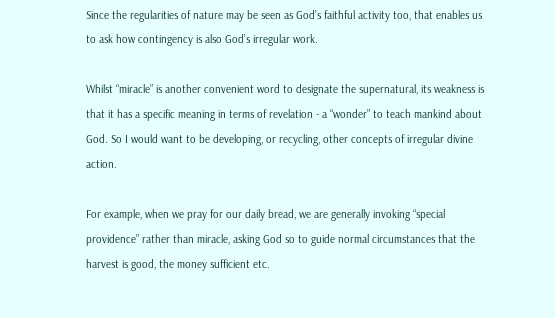Since the regularities of nature may be seen as God’s faithful activity too, that enables us to ask how contingency is also God’s irregular work.

Whilst “miracle” is another convenient word to designate the supernatural, its weakness is that it has a specific meaning in terms of revelation - a “wonder” to teach mankind about God. So I would want to be developing, or recycling, other concepts of irregular divine action.

For example, when we pray for our daily bread, we are generally invoking “special providence” rather than miracle, asking God so to guide normal circumstances that the harvest is good, the money sufficient etc.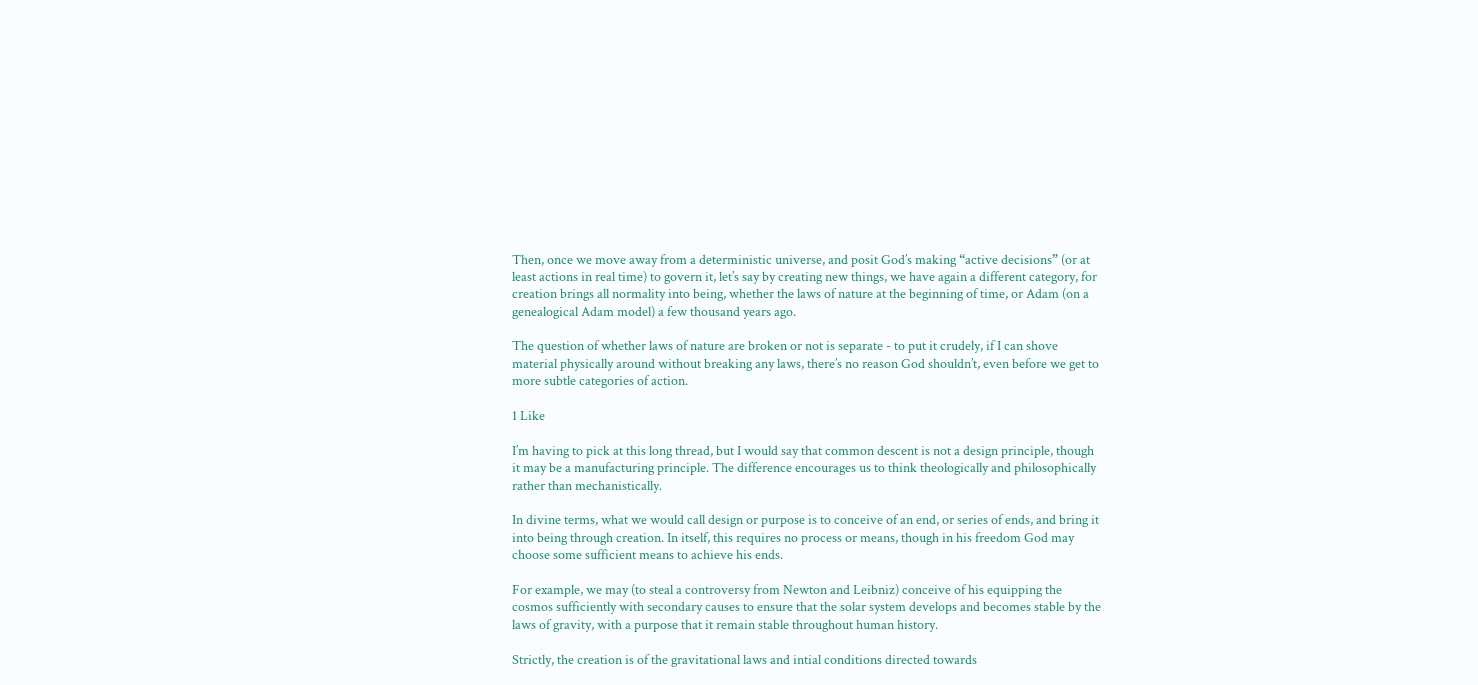Then, once we move away from a deterministic universe, and posit God’s making “active decisions” (or at least actions in real time) to govern it, let’s say by creating new things, we have again a different category, for creation brings all normality into being, whether the laws of nature at the beginning of time, or Adam (on a genealogical Adam model) a few thousand years ago.

The question of whether laws of nature are broken or not is separate - to put it crudely, if I can shove material physically around without breaking any laws, there’s no reason God shouldn’t, even before we get to more subtle categories of action.

1 Like

I’m having to pick at this long thread, but I would say that common descent is not a design principle, though it may be a manufacturing principle. The difference encourages us to think theologically and philosophically rather than mechanistically.

In divine terms, what we would call design or purpose is to conceive of an end, or series of ends, and bring it into being through creation. In itself, this requires no process or means, though in his freedom God may choose some sufficient means to achieve his ends.

For example, we may (to steal a controversy from Newton and Leibniz) conceive of his equipping the cosmos sufficiently with secondary causes to ensure that the solar system develops and becomes stable by the laws of gravity, with a purpose that it remain stable throughout human history.

Strictly, the creation is of the gravitational laws and intial conditions directed towards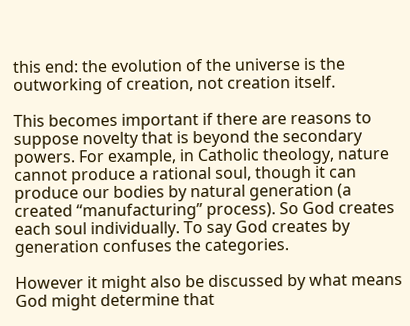this end: the evolution of the universe is the outworking of creation, not creation itself.

This becomes important if there are reasons to suppose novelty that is beyond the secondary powers. For example, in Catholic theology, nature cannot produce a rational soul, though it can produce our bodies by natural generation (a created “manufacturing” process). So God creates each soul individually. To say God creates by generation confuses the categories.

However it might also be discussed by what means God might determine that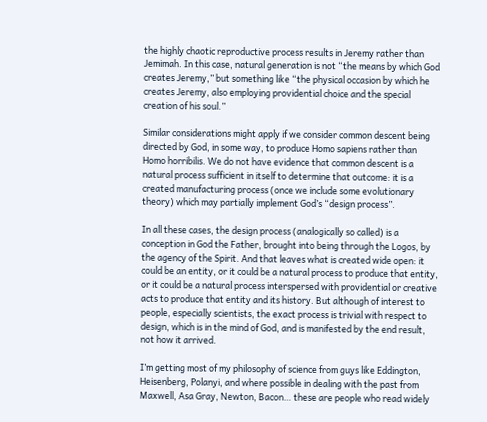the highly chaotic reproductive process results in Jeremy rather than Jemimah. In this case, natural generation is not “the means by which God creates Jeremy,” but something like “the physical occasion by which he creates Jeremy, also employing providential choice and the special creation of his soul.”

Similar considerations might apply if we consider common descent being directed by God, in some way, to produce Homo sapiens rather than Homo horribilis. We do not have evidence that common descent is a natural process sufficient in itself to determine that outcome: it is a created manufacturing process (once we include some evolutionary theory) which may partially implement God’s “design process”.

In all these cases, the design process (analogically so called) is a conception in God the Father, brought into being through the Logos, by the agency of the Spirit. And that leaves what is created wide open: it could be an entity, or it could be a natural process to produce that entity, or it could be a natural process interspersed with providential or creative acts to produce that entity and its history. But although of interest to people, especially scientists, the exact process is trivial with respect to design, which is in the mind of God, and is manifested by the end result, not how it arrived.

I’m getting most of my philosophy of science from guys like Eddington, Heisenberg, Polanyi, and where possible in dealing with the past from Maxwell, Asa Gray, Newton, Bacon… these are people who read widely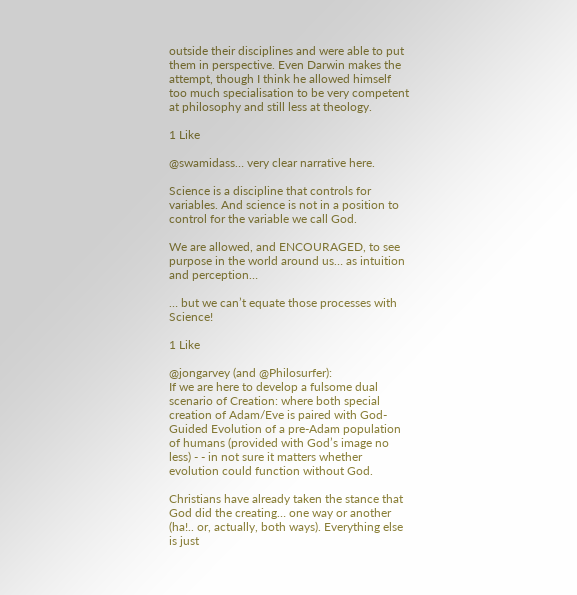outside their disciplines and were able to put them in perspective. Even Darwin makes the attempt, though I think he allowed himself too much specialisation to be very competent at philosophy and still less at theology.

1 Like

@swamidass… very clear narrative here.

Science is a discipline that controls for variables. And science is not in a position to control for the variable we call God.

We are allowed, and ENCOURAGED, to see purpose in the world around us… as intuition and perception…

… but we can’t equate those processes with Science!

1 Like

@jongarvey (and @Philosurfer):
If we are here to develop a fulsome dual scenario of Creation: where both special creation of Adam/Eve is paired with God-Guided Evolution of a pre-Adam population of humans (provided with God’s image no less) - - in not sure it matters whether evolution could function without God.

Christians have already taken the stance that God did the creating… one way or another (ha!.. or, actually, both ways). Everything else is just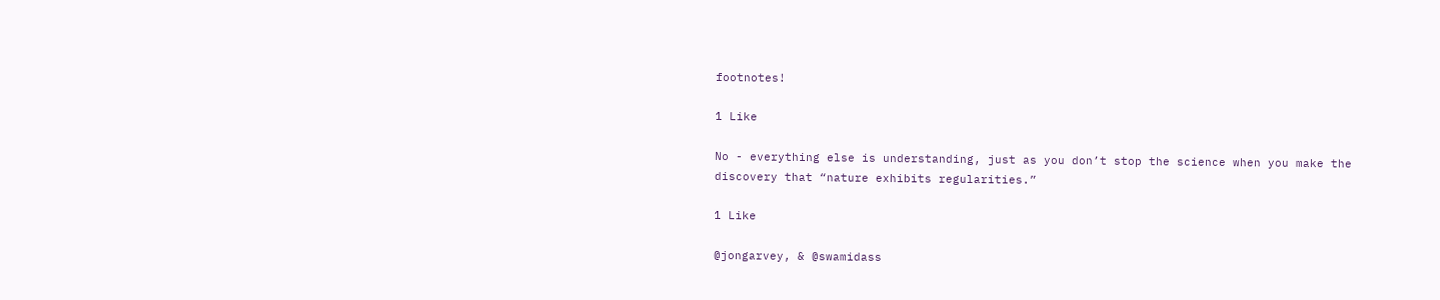footnotes!

1 Like

No - everything else is understanding, just as you don’t stop the science when you make the discovery that “nature exhibits regularities.”

1 Like

@jongarvey, & @swamidass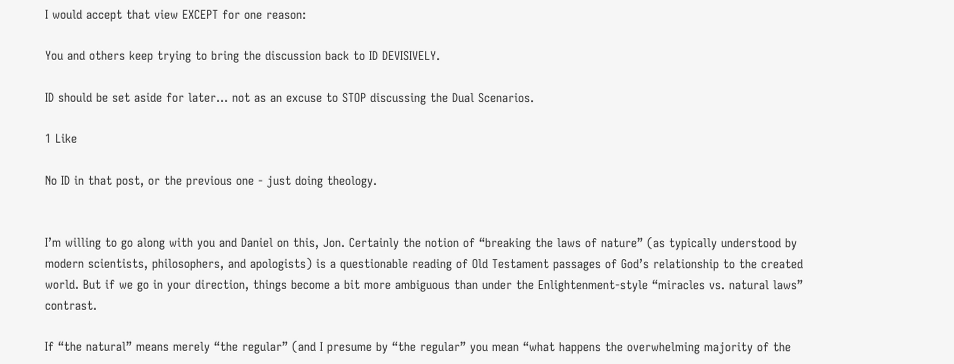I would accept that view EXCEPT for one reason:

You and others keep trying to bring the discussion back to ID DEVISIVELY.

ID should be set aside for later… not as an excuse to STOP discussing the Dual Scenarios.

1 Like

No ID in that post, or the previous one - just doing theology.


I’m willing to go along with you and Daniel on this, Jon. Certainly the notion of “breaking the laws of nature” (as typically understood by modern scientists, philosophers, and apologists) is a questionable reading of Old Testament passages of God’s relationship to the created world. But if we go in your direction, things become a bit more ambiguous than under the Enlightenment-style “miracles vs. natural laws” contrast.

If “the natural” means merely “the regular” (and I presume by “the regular” you mean “what happens the overwhelming majority of the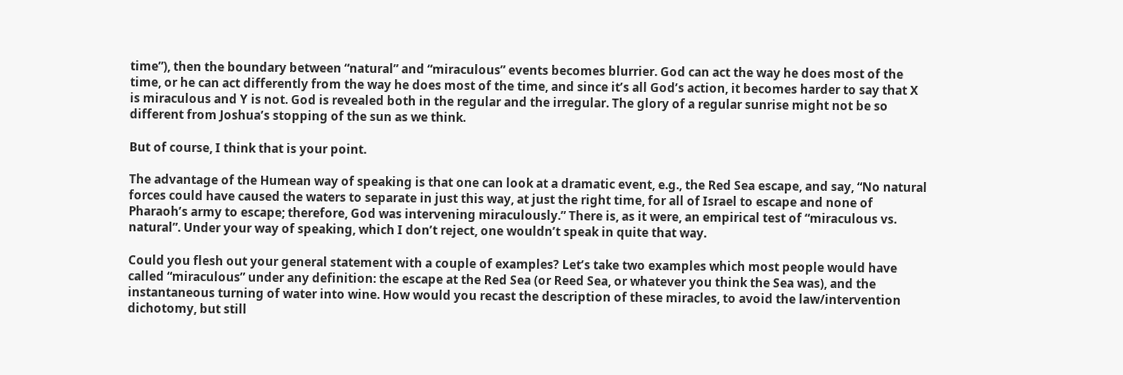time”), then the boundary between “natural” and “miraculous” events becomes blurrier. God can act the way he does most of the time, or he can act differently from the way he does most of the time, and since it’s all God’s action, it becomes harder to say that X is miraculous and Y is not. God is revealed both in the regular and the irregular. The glory of a regular sunrise might not be so different from Joshua’s stopping of the sun as we think.

But of course, I think that is your point.

The advantage of the Humean way of speaking is that one can look at a dramatic event, e.g., the Red Sea escape, and say, “No natural forces could have caused the waters to separate in just this way, at just the right time, for all of Israel to escape and none of Pharaoh’s army to escape; therefore, God was intervening miraculously.” There is, as it were, an empirical test of “miraculous vs. natural”. Under your way of speaking, which I don’t reject, one wouldn’t speak in quite that way.

Could you flesh out your general statement with a couple of examples? Let’s take two examples which most people would have called “miraculous” under any definition: the escape at the Red Sea (or Reed Sea, or whatever you think the Sea was), and the instantaneous turning of water into wine. How would you recast the description of these miracles, to avoid the law/intervention dichotomy, but still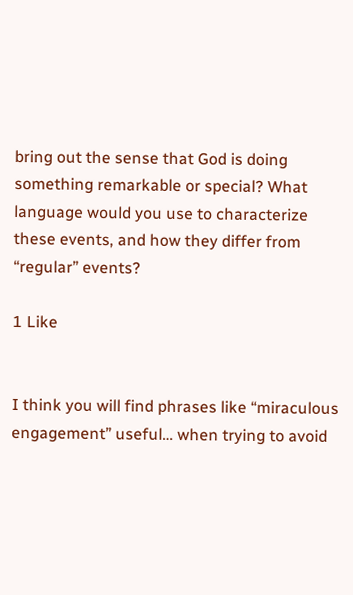bring out the sense that God is doing something remarkable or special? What language would you use to characterize these events, and how they differ from “regular” events?

1 Like


I think you will find phrases like “miraculous engagement” useful… when trying to avoid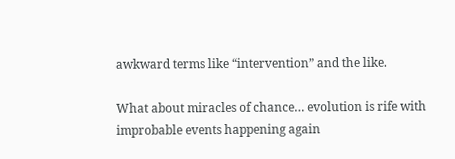awkward terms like “intervention” and the like.

What about miracles of chance… evolution is rife with improbable events happening again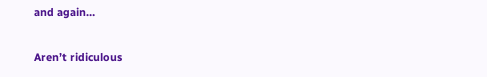and again…

Aren’t ridiculous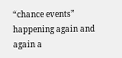“chance events” happening again and again a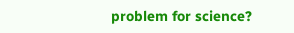problem for science?